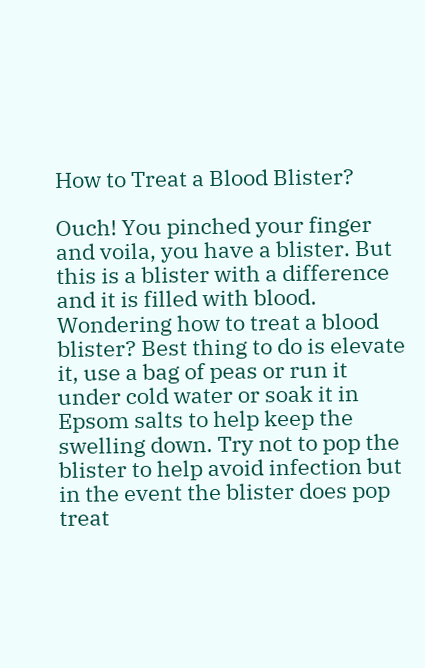How to Treat a Blood Blister?

Ouch! You pinched your finger and voila, you have a blister. But this is a blister with a difference and it is filled with blood. Wondering how to treat a blood blister? Best thing to do is elevate it, use a bag of peas or run it under cold water or soak it in Epsom salts to help keep the swelling down. Try not to pop the blister to help avoid infection but in the event the blister does pop treat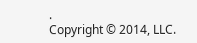.
Copyright © 2014, LLC.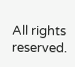All rights reserved.